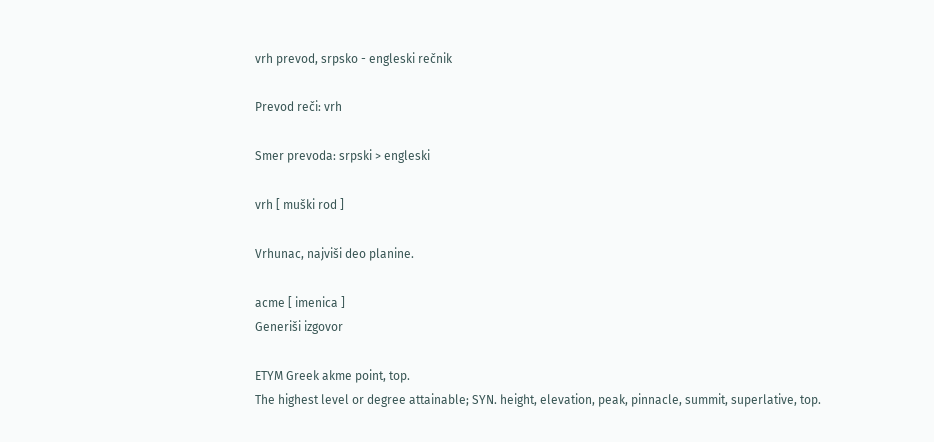vrh prevod, srpsko - engleski rečnik

Prevod reči: vrh

Smer prevoda: srpski > engleski

vrh [ muški rod ]

Vrhunac, najviši deo planine.

acme [ imenica ]
Generiši izgovor

ETYM Greek akme point, top.
The highest level or degree attainable; SYN. height, elevation, peak, pinnacle, summit, superlative, top.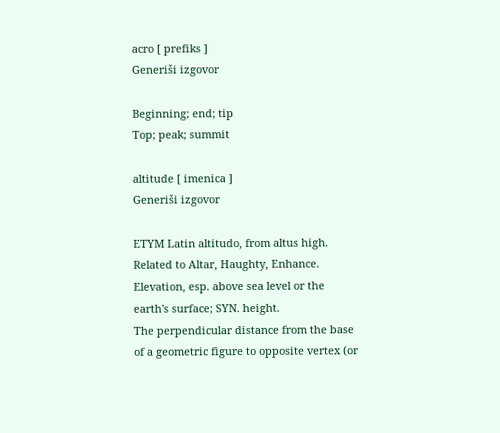acro [ prefiks ]
Generiši izgovor

Beginning; end; tip
Top; peak; summit

altitude [ imenica ]
Generiši izgovor

ETYM Latin altitudo, from altus high. Related to Altar, Haughty, Enhance.
Elevation, esp. above sea level or the earth's surface; SYN. height.
The perpendicular distance from the base of a geometric figure to opposite vertex (or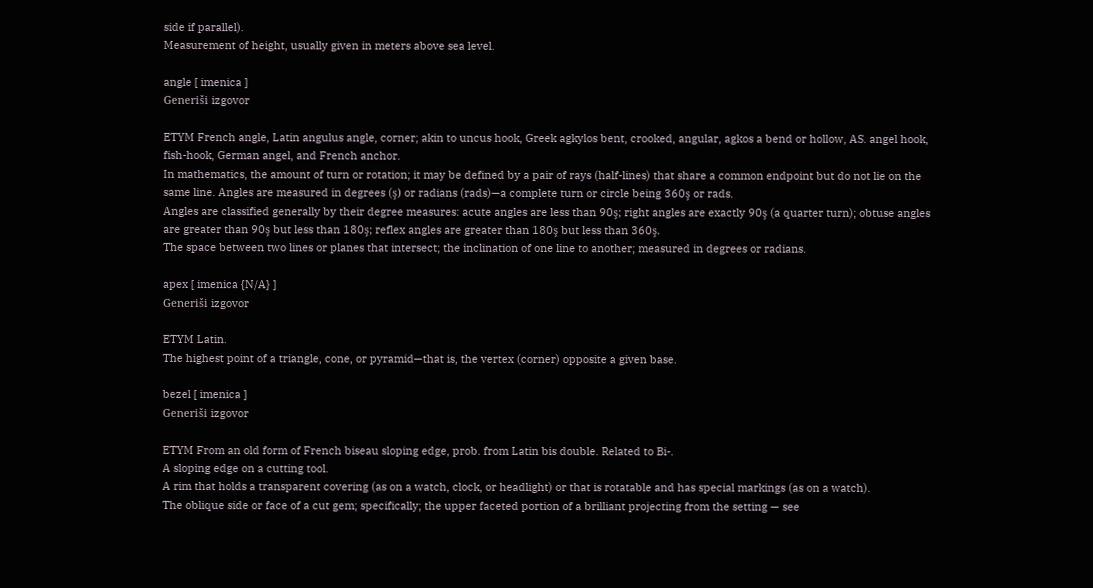side if parallel).
Measurement of height, usually given in meters above sea level.

angle [ imenica ]
Generiši izgovor

ETYM French angle, Latin angulus angle, corner; akin to uncus hook, Greek agkylos bent, crooked, angular, agkos a bend or hollow, AS. angel hook, fish-hook, German angel, and French anchor.
In mathematics, the amount of turn or rotation; it may be defined by a pair of rays (half-lines) that share a common endpoint but do not lie on the same line. Angles are measured in degrees (ş) or radians (rads)—a complete turn or circle being 360ş or rads.
Angles are classified generally by their degree measures: acute angles are less than 90ş; right angles are exactly 90ş (a quarter turn); obtuse angles are greater than 90ş but less than 180ş; reflex angles are greater than 180ş but less than 360ş.
The space between two lines or planes that intersect; the inclination of one line to another; measured in degrees or radians.

apex [ imenica {N/A} ]
Generiši izgovor

ETYM Latin.
The highest point of a triangle, cone, or pyramid—that is, the vertex (corner) opposite a given base.

bezel [ imenica ]
Generiši izgovor

ETYM From an old form of French biseau sloping edge, prob. from Latin bis double. Related to Bi-.
A sloping edge on a cutting tool.
A rim that holds a transparent covering (as on a watch, clock, or headlight) or that is rotatable and has special markings (as on a watch).
The oblique side or face of a cut gem; specifically; the upper faceted portion of a brilliant projecting from the setting — see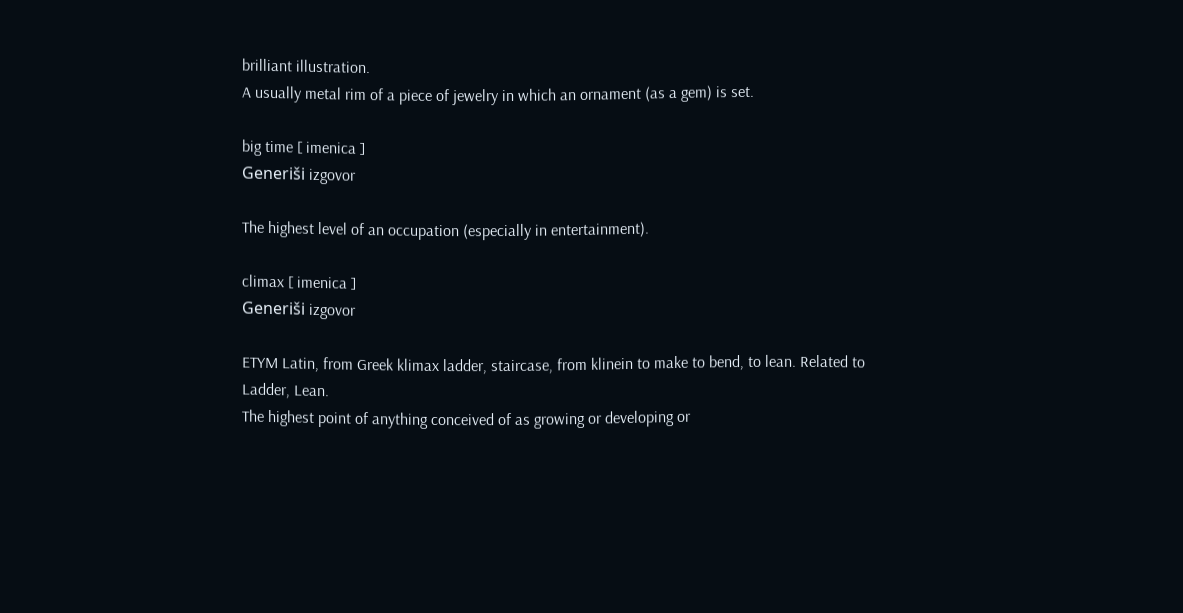brilliant illustration.
A usually metal rim of a piece of jewelry in which an ornament (as a gem) is set.

big time [ imenica ]
Generiši izgovor

The highest level of an occupation (especially in entertainment).

climax [ imenica ]
Generiši izgovor

ETYM Latin, from Greek klimax ladder, staircase, from klinein to make to bend, to lean. Related to Ladder, Lean.
The highest point of anything conceived of as growing or developing or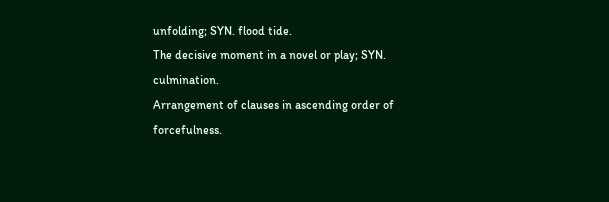unfolding; SYN. flood tide.
The decisive moment in a novel or play; SYN. culmination.
Arrangement of clauses in ascending order of forcefulness.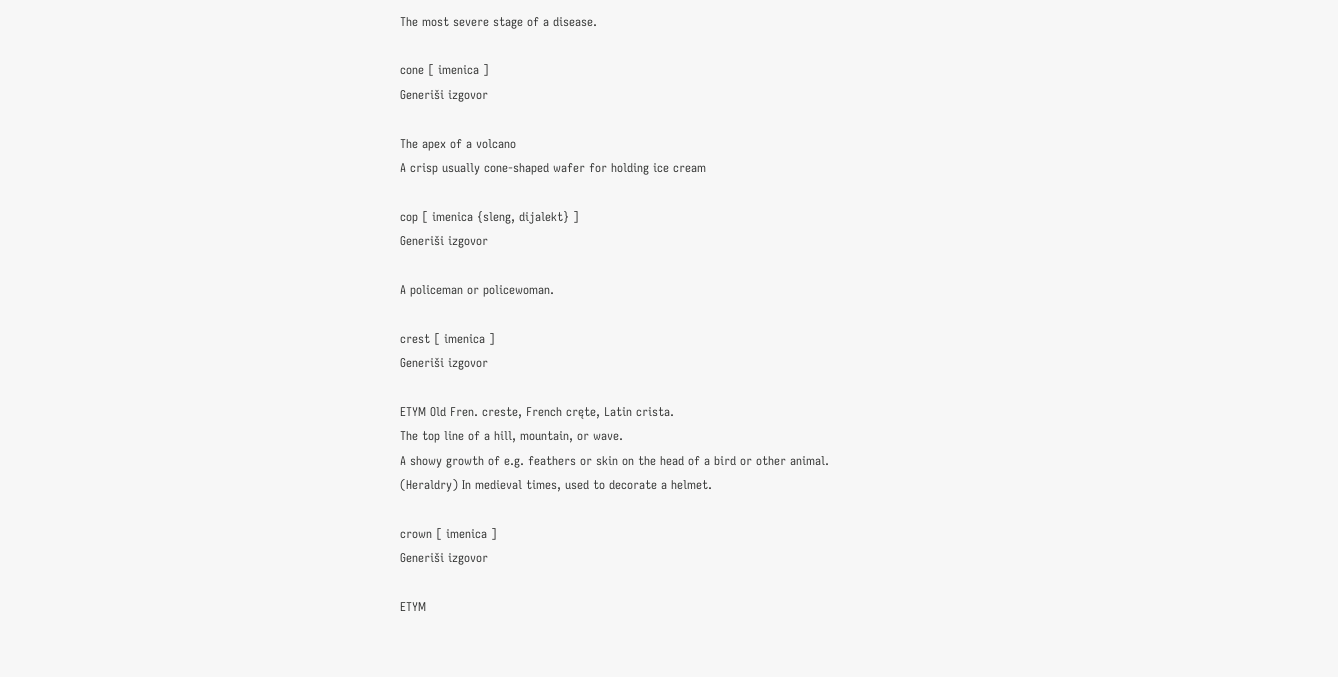The most severe stage of a disease.

cone [ imenica ]
Generiši izgovor

The apex of a volcano
A crisp usually cone-shaped wafer for holding ice cream

cop [ imenica {sleng, dijalekt} ]
Generiši izgovor

A policeman or policewoman.

crest [ imenica ]
Generiši izgovor

ETYM Old Fren. creste, French cręte, Latin crista.
The top line of a hill, mountain, or wave.
A showy growth of e.g. feathers or skin on the head of a bird or other animal.
(Heraldry) In medieval times, used to decorate a helmet.

crown [ imenica ]
Generiši izgovor

ETYM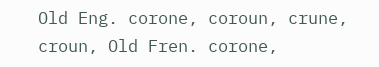Old Eng. corone, coroun, crune, croun, Old Fren. corone,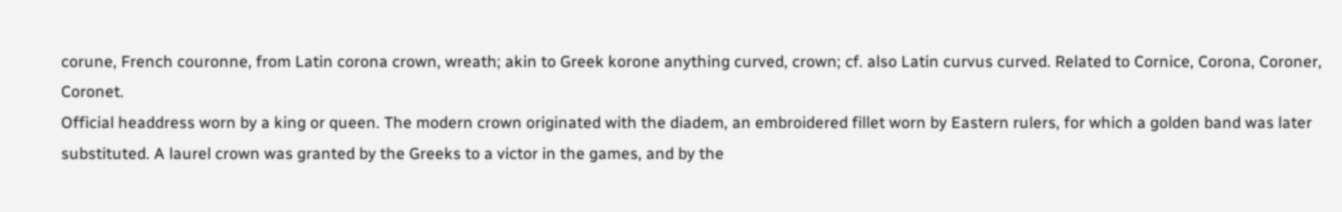corune, French couronne, from Latin corona crown, wreath; akin to Greek korone anything curved, crown; cf. also Latin curvus curved. Related to Cornice, Corona, Coroner, Coronet.
Official headdress worn by a king or queen. The modern crown originated with the diadem, an embroidered fillet worn by Eastern rulers, for which a golden band was later substituted. A laurel crown was granted by the Greeks to a victor in the games, and by the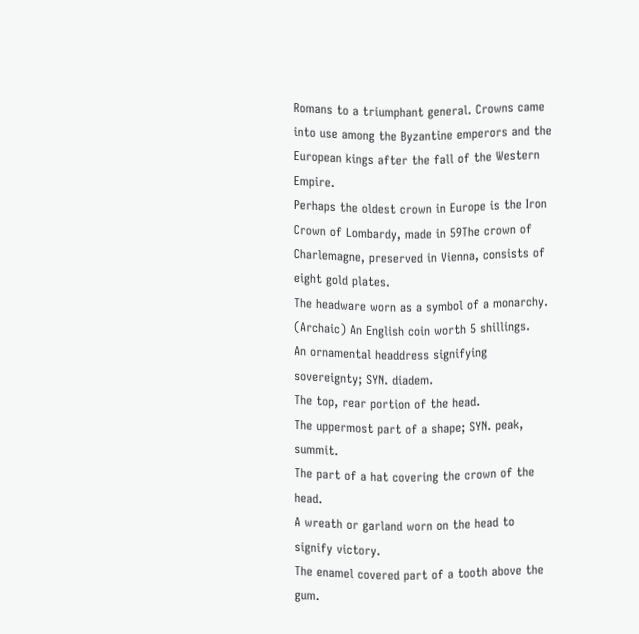Romans to a triumphant general. Crowns came into use among the Byzantine emperors and the European kings after the fall of the Western Empire.
Perhaps the oldest crown in Europe is the Iron Crown of Lombardy, made in 59The crown of Charlemagne, preserved in Vienna, consists of eight gold plates.
The headware worn as a symbol of a monarchy.
(Archaic) An English coin worth 5 shillings.
An ornamental headdress signifying sovereignty; SYN. diadem.
The top, rear portion of the head.
The uppermost part of a shape; SYN. peak, summit.
The part of a hat covering the crown of the head.
A wreath or garland worn on the head to signify victory.
The enamel covered part of a tooth above the gum.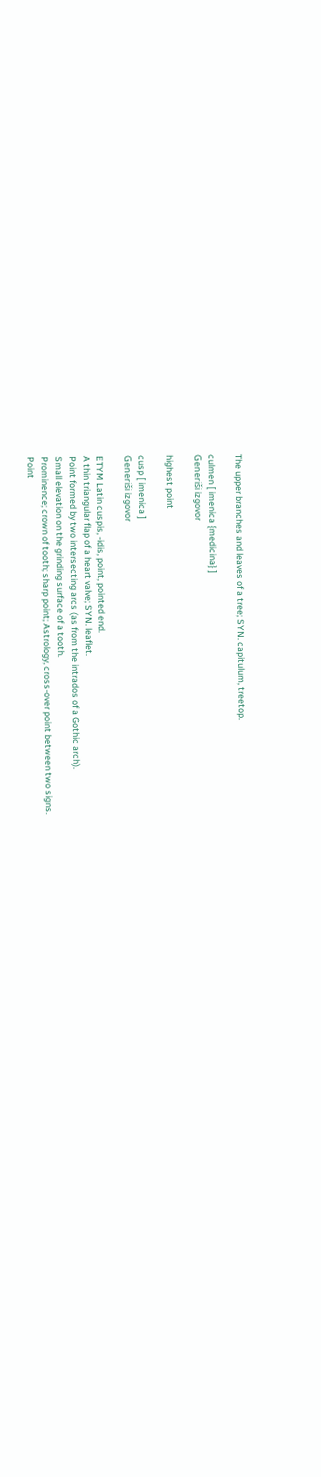The upper branches and leaves of a tree; SYN. capitulum, treetop.

culmen [ imenica {medicina} ]
Generiši izgovor

highest point

cusp [ imenica ]
Generiši izgovor

ETYM Latin cuspis, -idis, point, pointed end.
A thin triangular flap of a heart valve; SYN. leaflet.
Point formed by two intersecting arcs (as from the intrados of a Gothic arch).
Small elevation on the grinding surface of a tooth.
Prominence; crown of tooth; sharp point; Astrology, cross-over point between two signs.
Point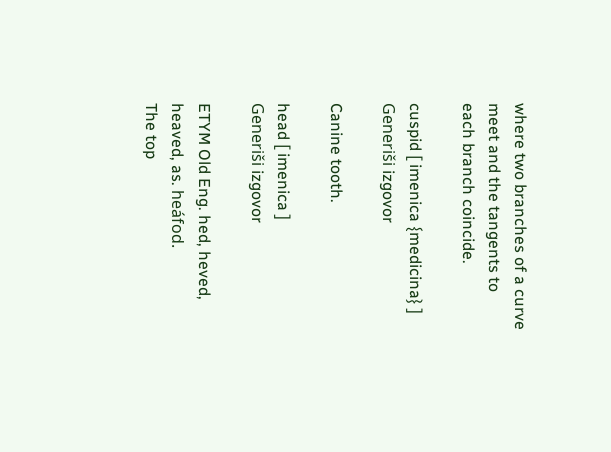where two branches of a curve meet and the tangents to each branch coincide.

cuspid [ imenica {medicina} ]
Generiši izgovor

Canine tooth.

head [ imenica ]
Generiši izgovor

ETYM Old Eng. hed, heved, heaved, as. heáfod.
The top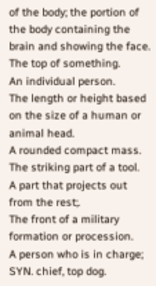of the body; the portion of the body containing the brain and showing the face.
The top of something.
An individual person.
The length or height based on the size of a human or animal head.
A rounded compact mass.
The striking part of a tool.
A part that projects out from the rest;.
The front of a military formation or procession.
A person who is in charge; SYN. chief, top dog.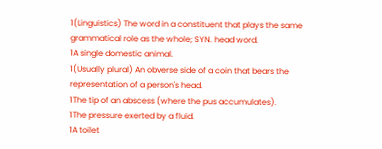1(Linguistics) The word in a constituent that plays the same grammatical role as the whole; SYN. head word.
1A single domestic animal.
1(Usually plural) An obverse side of a coin that bears the representation of a person's head.
1The tip of an abscess (where the pus accumulates).
1The pressure exerted by a fluid.
1A toilet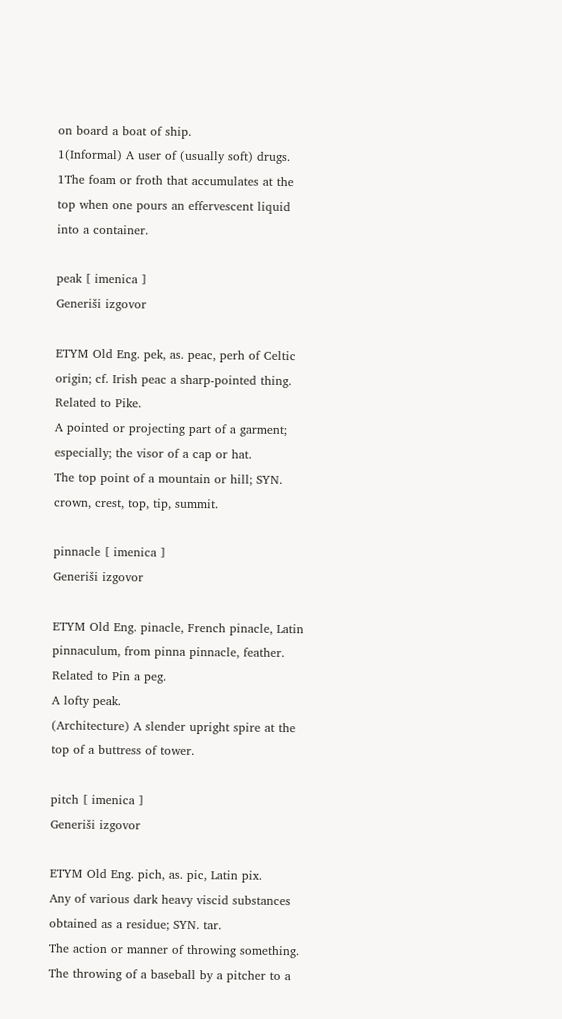on board a boat of ship.
1(Informal) A user of (usually soft) drugs.
1The foam or froth that accumulates at the top when one pours an effervescent liquid into a container.

peak [ imenica ]
Generiši izgovor

ETYM Old Eng. pek, as. peac, perh of Celtic origin; cf. Irish peac a sharp-pointed thing. Related to Pike.
A pointed or projecting part of a garment; especially; the visor of a cap or hat.
The top point of a mountain or hill; SYN. crown, crest, top, tip, summit.

pinnacle [ imenica ]
Generiši izgovor

ETYM Old Eng. pinacle, French pinacle, Latin pinnaculum, from pinna pinnacle, feather. Related to Pin a peg.
A lofty peak.
(Architecture) A slender upright spire at the top of a buttress of tower.

pitch [ imenica ]
Generiši izgovor

ETYM Old Eng. pich, as. pic, Latin pix.
Any of various dark heavy viscid substances obtained as a residue; SYN. tar.
The action or manner of throwing something.
The throwing of a baseball by a pitcher to a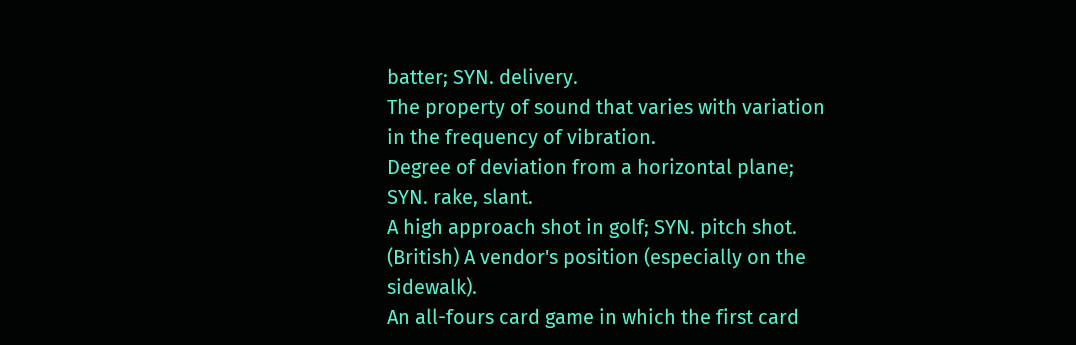batter; SYN. delivery.
The property of sound that varies with variation in the frequency of vibration.
Degree of deviation from a horizontal plane; SYN. rake, slant.
A high approach shot in golf; SYN. pitch shot.
(British) A vendor's position (especially on the sidewalk).
An all-fours card game in which the first card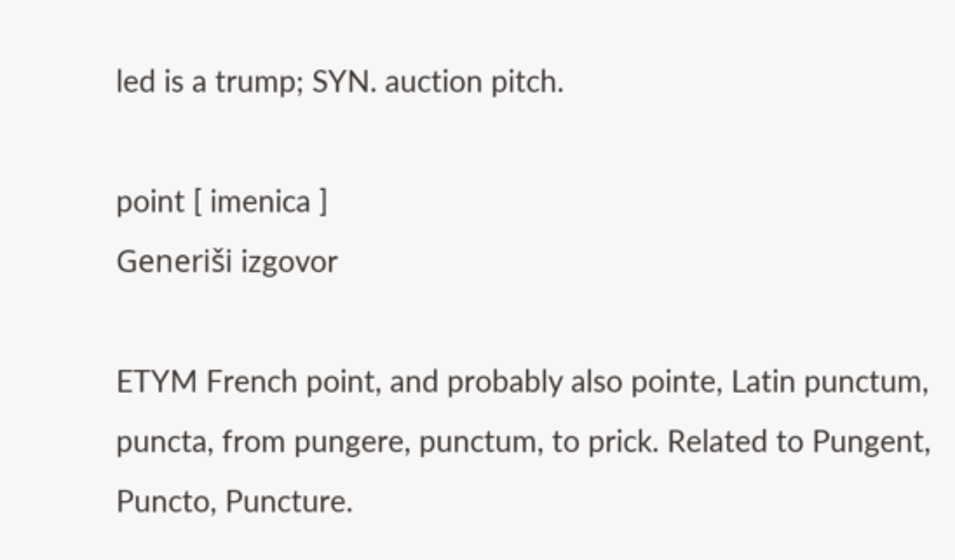led is a trump; SYN. auction pitch.

point [ imenica ]
Generiši izgovor

ETYM French point, and probably also pointe, Latin punctum, puncta, from pungere, punctum, to prick. Related to Pungent, Puncto, Puncture.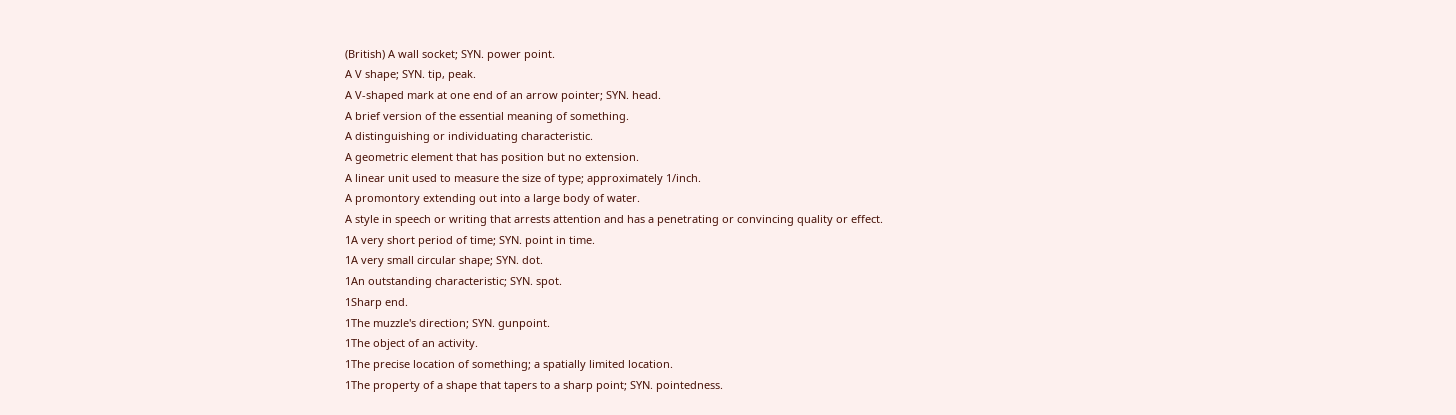(British) A wall socket; SYN. power point.
A V shape; SYN. tip, peak.
A V-shaped mark at one end of an arrow pointer; SYN. head.
A brief version of the essential meaning of something.
A distinguishing or individuating characteristic.
A geometric element that has position but no extension.
A linear unit used to measure the size of type; approximately 1/inch.
A promontory extending out into a large body of water.
A style in speech or writing that arrests attention and has a penetrating or convincing quality or effect.
1A very short period of time; SYN. point in time.
1A very small circular shape; SYN. dot.
1An outstanding characteristic; SYN. spot.
1Sharp end.
1The muzzle's direction; SYN. gunpoint.
1The object of an activity.
1The precise location of something; a spatially limited location.
1The property of a shape that tapers to a sharp point; SYN. pointedness.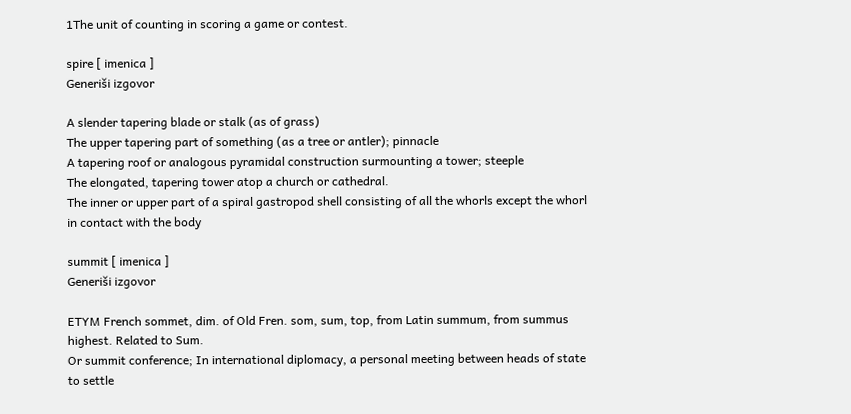1The unit of counting in scoring a game or contest.

spire [ imenica ]
Generiši izgovor

A slender tapering blade or stalk (as of grass)
The upper tapering part of something (as a tree or antler); pinnacle
A tapering roof or analogous pyramidal construction surmounting a tower; steeple
The elongated, tapering tower atop a church or cathedral.
The inner or upper part of a spiral gastropod shell consisting of all the whorls except the whorl in contact with the body

summit [ imenica ]
Generiši izgovor

ETYM French sommet, dim. of Old Fren. som, sum, top, from Latin summum, from summus highest. Related to Sum.
Or summit conference; In international diplomacy, a personal meeting between heads of state to settle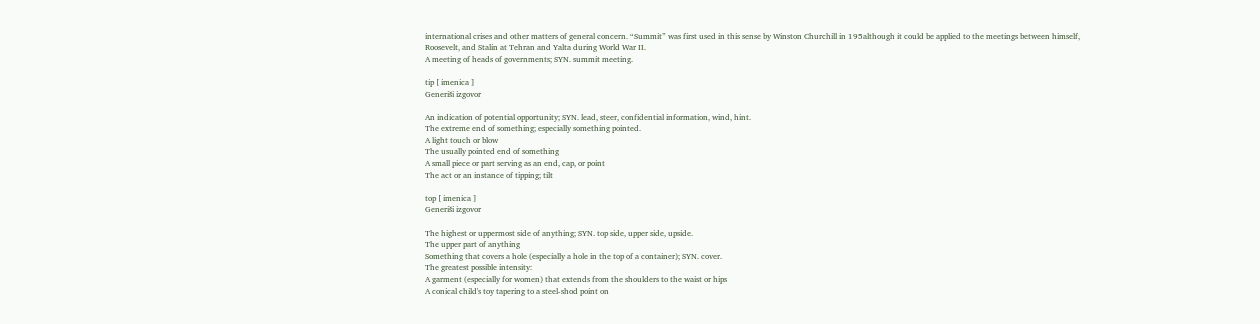international crises and other matters of general concern. “Summit” was first used in this sense by Winston Churchill in 195although it could be applied to the meetings between himself, Roosevelt, and Stalin at Tehran and Yalta during World War II.
A meeting of heads of governments; SYN. summit meeting.

tip [ imenica ]
Generiši izgovor

An indication of potential opportunity; SYN. lead, steer, confidential information, wind, hint.
The extreme end of something; especially something pointed.
A light touch or blow
The usually pointed end of something
A small piece or part serving as an end, cap, or point
The act or an instance of tipping; tilt

top [ imenica ]
Generiši izgovor

The highest or uppermost side of anything; SYN. top side, upper side, upside.
The upper part of anything
Something that covers a hole (especially a hole in the top of a container); SYN. cover.
The greatest possible intensity:
A garment (especially for women) that extends from the shoulders to the waist or hips
A conical child's toy tapering to a steel-shod point on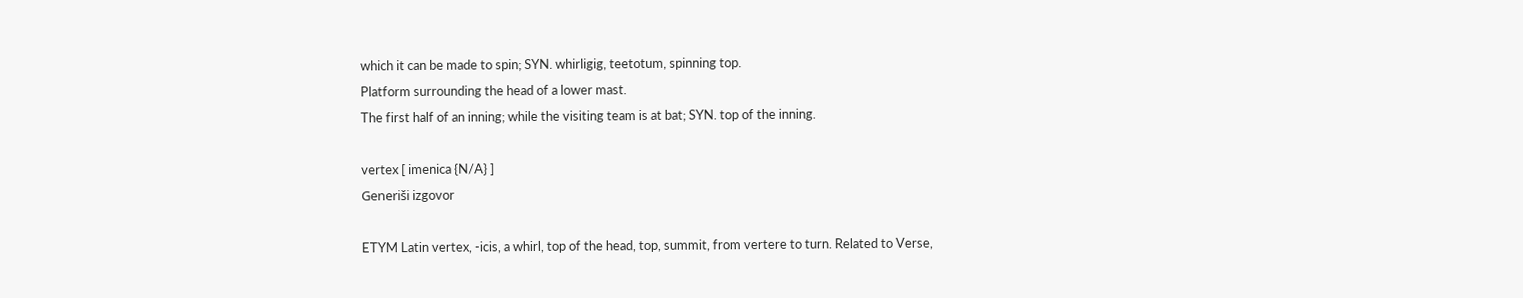which it can be made to spin; SYN. whirligig, teetotum, spinning top.
Platform surrounding the head of a lower mast.
The first half of an inning; while the visiting team is at bat; SYN. top of the inning.

vertex [ imenica {N/A} ]
Generiši izgovor

ETYM Latin vertex, -icis, a whirl, top of the head, top, summit, from vertere to turn. Related to Verse,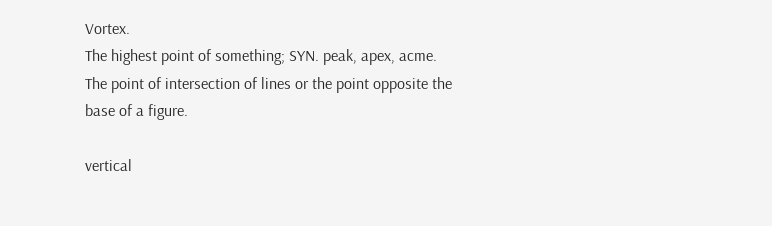Vortex.
The highest point of something; SYN. peak, apex, acme.
The point of intersection of lines or the point opposite the base of a figure.

vertical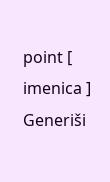point [ imenica ]
Generiši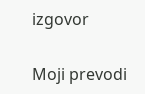izgovor

Moji prevodi